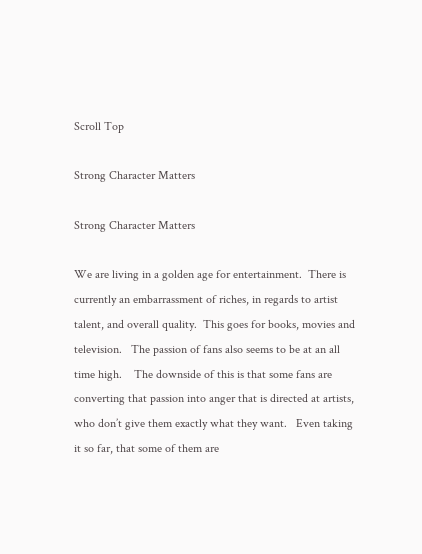Scroll Top

Strong Character Matters

Strong Character Matters

We are living in a golden age for entertainment.  There is currently an embarrassment of riches, in regards to artist talent, and overall quality.  This goes for books, movies and television.   The passion of fans also seems to be at an all time high.    The downside of this is that some fans are converting that passion into anger that is directed at artists, who don’t give them exactly what they want.   Even taking it so far, that some of them are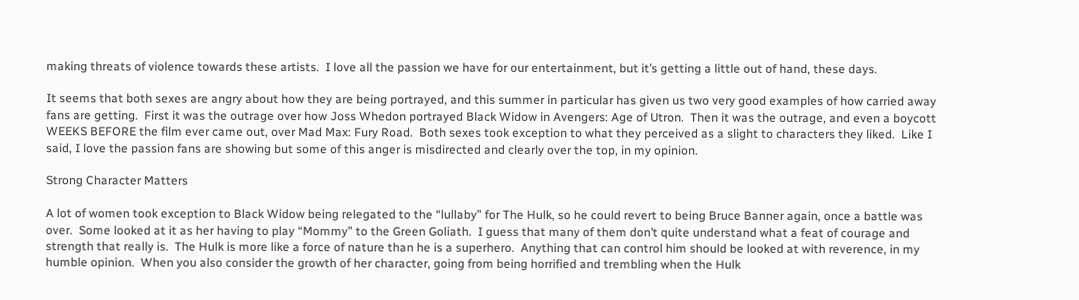making threats of violence towards these artists.  I love all the passion we have for our entertainment, but it’s getting a little out of hand, these days.

It seems that both sexes are angry about how they are being portrayed, and this summer in particular has given us two very good examples of how carried away fans are getting.  First it was the outrage over how Joss Whedon portrayed Black Widow in Avengers: Age of Utron.  Then it was the outrage, and even a boycott WEEKS BEFORE the film ever came out, over Mad Max: Fury Road.  Both sexes took exception to what they perceived as a slight to characters they liked.  Like I said, I love the passion fans are showing but some of this anger is misdirected and clearly over the top, in my opinion.

Strong Character Matters

A lot of women took exception to Black Widow being relegated to the “lullaby” for The Hulk, so he could revert to being Bruce Banner again, once a battle was over.  Some looked at it as her having to play “Mommy” to the Green Goliath.  I guess that many of them don’t quite understand what a feat of courage and strength that really is.  The Hulk is more like a force of nature than he is a superhero.  Anything that can control him should be looked at with reverence, in my humble opinion.  When you also consider the growth of her character, going from being horrified and trembling when the Hulk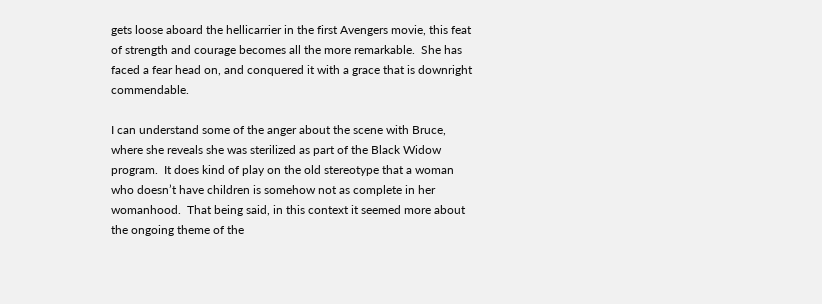gets loose aboard the hellicarrier in the first Avengers movie, this feat of strength and courage becomes all the more remarkable.  She has faced a fear head on, and conquered it with a grace that is downright commendable.

I can understand some of the anger about the scene with Bruce, where she reveals she was sterilized as part of the Black Widow program.  It does kind of play on the old stereotype that a woman who doesn’t have children is somehow not as complete in her womanhood.  That being said, in this context it seemed more about the ongoing theme of the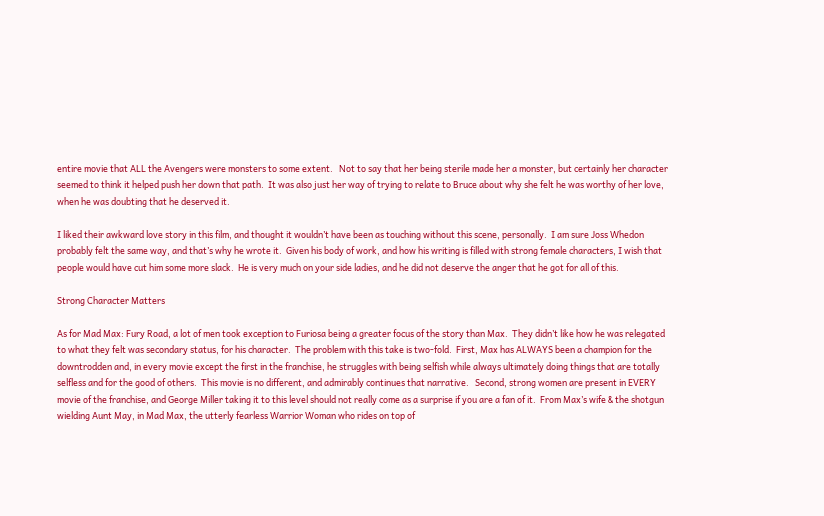entire movie that ALL the Avengers were monsters to some extent.   Not to say that her being sterile made her a monster, but certainly her character seemed to think it helped push her down that path.  It was also just her way of trying to relate to Bruce about why she felt he was worthy of her love, when he was doubting that he deserved it.

I liked their awkward love story in this film, and thought it wouldn’t have been as touching without this scene, personally.  I am sure Joss Whedon probably felt the same way, and that’s why he wrote it.  Given his body of work, and how his writing is filled with strong female characters, I wish that people would have cut him some more slack.  He is very much on your side ladies, and he did not deserve the anger that he got for all of this.

Strong Character Matters

As for Mad Max: Fury Road, a lot of men took exception to Furiosa being a greater focus of the story than Max.  They didn’t like how he was relegated to what they felt was secondary status, for his character.  The problem with this take is two-fold.  First, Max has ALWAYS been a champion for the downtrodden and, in every movie except the first in the franchise, he struggles with being selfish while always ultimately doing things that are totally selfless and for the good of others.  This movie is no different, and admirably continues that narrative.   Second, strong women are present in EVERY movie of the franchise, and George Miller taking it to this level should not really come as a surprise if you are a fan of it.  From Max’s wife & the shotgun wielding Aunt May, in Mad Max, the utterly fearless Warrior Woman who rides on top of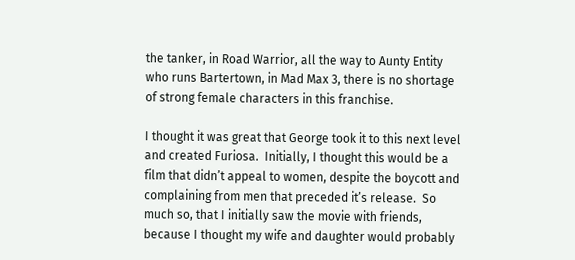the tanker, in Road Warrior, all the way to Aunty Entity who runs Bartertown, in Mad Max 3, there is no shortage of strong female characters in this franchise.

I thought it was great that George took it to this next level and created Furiosa.  Initially, I thought this would be a film that didn’t appeal to women, despite the boycott and complaining from men that preceded it’s release.  So much so, that I initially saw the movie with friends, because I thought my wife and daughter would probably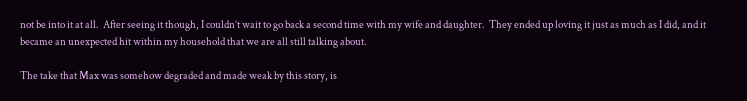not be into it at all.  After seeing it though, I couldn’t wait to go back a second time with my wife and daughter.  They ended up loving it just as much as I did, and it became an unexpected hit within my household that we are all still talking about.

The take that Max was somehow degraded and made weak by this story, is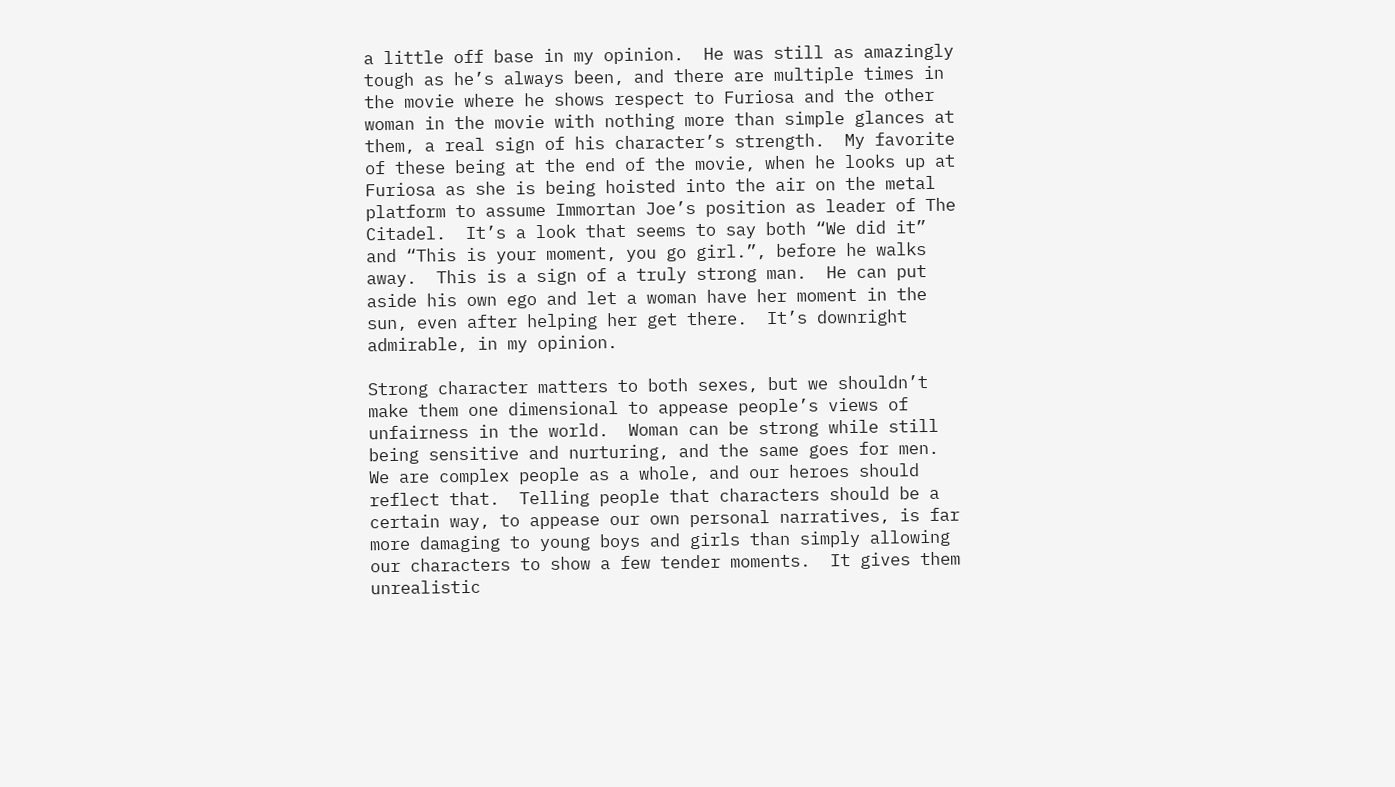a little off base in my opinion.  He was still as amazingly tough as he’s always been, and there are multiple times in the movie where he shows respect to Furiosa and the other woman in the movie with nothing more than simple glances at them, a real sign of his character’s strength.  My favorite of these being at the end of the movie, when he looks up at Furiosa as she is being hoisted into the air on the metal platform to assume Immortan Joe’s position as leader of The Citadel.  It’s a look that seems to say both “We did it” and “This is your moment, you go girl.”, before he walks away.  This is a sign of a truly strong man.  He can put aside his own ego and let a woman have her moment in the sun, even after helping her get there.  It’s downright admirable, in my opinion.

Strong character matters to both sexes, but we shouldn’t make them one dimensional to appease people’s views of unfairness in the world.  Woman can be strong while still being sensitive and nurturing, and the same goes for men.  We are complex people as a whole, and our heroes should reflect that.  Telling people that characters should be a certain way, to appease our own personal narratives, is far more damaging to young boys and girls than simply allowing our characters to show a few tender moments.  It gives them unrealistic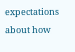expectations about how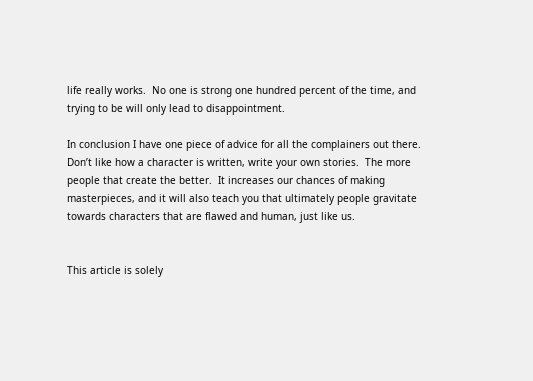life really works.  No one is strong one hundred percent of the time, and trying to be will only lead to disappointment.

In conclusion I have one piece of advice for all the complainers out there.  Don’t like how a character is written, write your own stories.  The more people that create the better.  It increases our chances of making masterpieces, and it will also teach you that ultimately people gravitate towards characters that are flawed and human, just like us.


This article is solely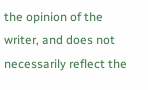the opinion of the writer, and does not necessarily reflect the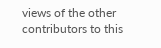views of the other contributors to this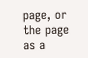page, or the page as a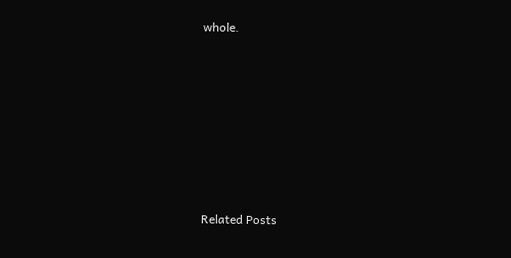whole.







Related Posts